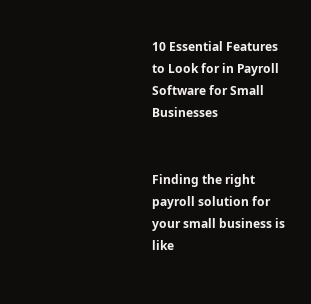10 Essential Features to Look for in Payroll Software for Small Businesses


Finding the right payroll solution for your small business is like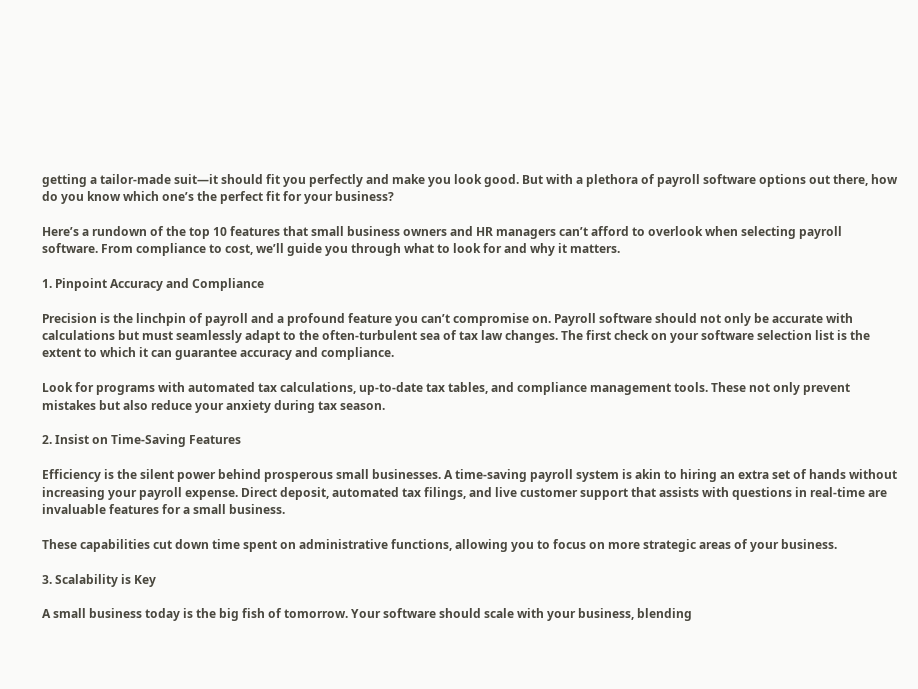getting a tailor-made suit—it should fit you perfectly and make you look good. But with a plethora of payroll software options out there, how do you know which one’s the perfect fit for your business?

Here’s a rundown of the top 10 features that small business owners and HR managers can’t afford to overlook when selecting payroll software. From compliance to cost, we’ll guide you through what to look for and why it matters.

1. Pinpoint Accuracy and Compliance

Precision is the linchpin of payroll and a profound feature you can’t compromise on. Payroll software should not only be accurate with calculations but must seamlessly adapt to the often-turbulent sea of tax law changes. The first check on your software selection list is the extent to which it can guarantee accuracy and compliance.

Look for programs with automated tax calculations, up-to-date tax tables, and compliance management tools. These not only prevent mistakes but also reduce your anxiety during tax season.

2. Insist on Time-Saving Features

Efficiency is the silent power behind prosperous small businesses. A time-saving payroll system is akin to hiring an extra set of hands without increasing your payroll expense. Direct deposit, automated tax filings, and live customer support that assists with questions in real-time are invaluable features for a small business.

These capabilities cut down time spent on administrative functions, allowing you to focus on more strategic areas of your business.

3. Scalability is Key

A small business today is the big fish of tomorrow. Your software should scale with your business, blending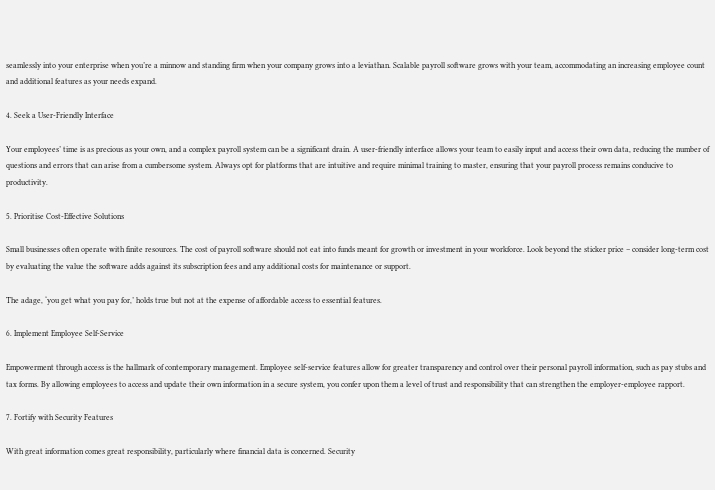seamlessly into your enterprise when you’re a minnow and standing firm when your company grows into a leviathan. Scalable payroll software grows with your team, accommodating an increasing employee count and additional features as your needs expand.

4. Seek a User-Friendly Interface

Your employees’ time is as precious as your own, and a complex payroll system can be a significant drain. A user-friendly interface allows your team to easily input and access their own data, reducing the number of questions and errors that can arise from a cumbersome system. Always opt for platforms that are intuitive and require minimal training to master, ensuring that your payroll process remains conducive to productivity.

5. Prioritise Cost-Effective Solutions

Small businesses often operate with finite resources. The cost of payroll software should not eat into funds meant for growth or investment in your workforce. Look beyond the sticker price – consider long-term cost by evaluating the value the software adds against its subscription fees and any additional costs for maintenance or support.

The adage, ‘you get what you pay for,’ holds true but not at the expense of affordable access to essential features.

6. Implement Employee Self-Service

Empowerment through access is the hallmark of contemporary management. Employee self-service features allow for greater transparency and control over their personal payroll information, such as pay stubs and tax forms. By allowing employees to access and update their own information in a secure system, you confer upon them a level of trust and responsibility that can strengthen the employer-employee rapport.

7. Fortify with Security Features

With great information comes great responsibility, particularly where financial data is concerned. Security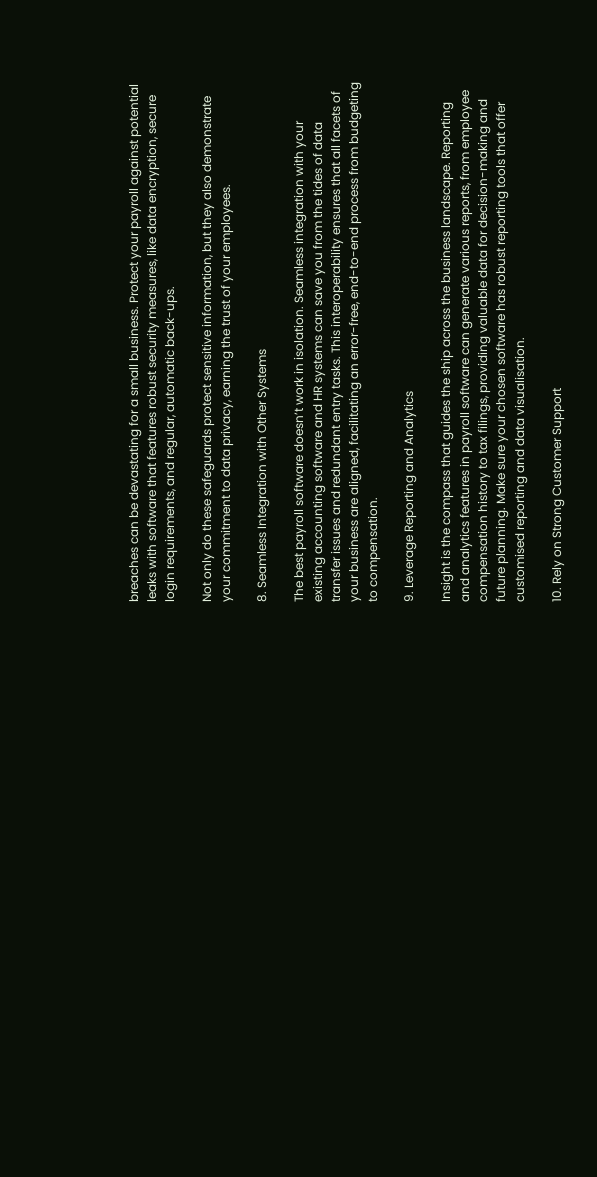breaches can be devastating for a small business. Protect your payroll against potential leaks with software that features robust security measures, like data encryption, secure login requirements, and regular, automatic back-ups.

Not only do these safeguards protect sensitive information, but they also demonstrate your commitment to data privacy, earning the trust of your employees.

8. Seamless Integration with Other Systems

The best payroll software doesn’t work in isolation. Seamless integration with your existing accounting software and HR systems can save you from the tides of data transfer issues and redundant entry tasks. This interoperability ensures that all facets of your business are aligned, facilitating an error-free, end-to-end process from budgeting to compensation.

9. Leverage Reporting and Analytics

Insight is the compass that guides the ship across the business landscape. Reporting and analytics features in payroll software can generate various reports, from employee compensation history to tax filings, providing valuable data for decision-making and future planning. Make sure your chosen software has robust reporting tools that offer customised reporting and data visualisation.

10. Rely on Strong Customer Support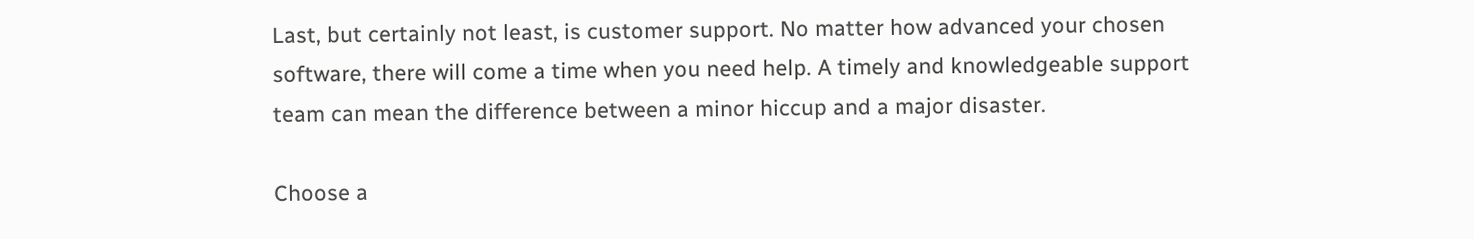Last, but certainly not least, is customer support. No matter how advanced your chosen software, there will come a time when you need help. A timely and knowledgeable support team can mean the difference between a minor hiccup and a major disaster.

Choose a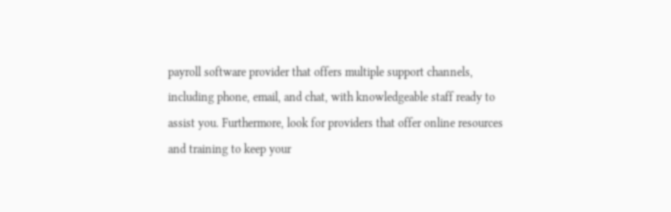payroll software provider that offers multiple support channels, including phone, email, and chat, with knowledgeable staff ready to assist you. Furthermore, look for providers that offer online resources and training to keep your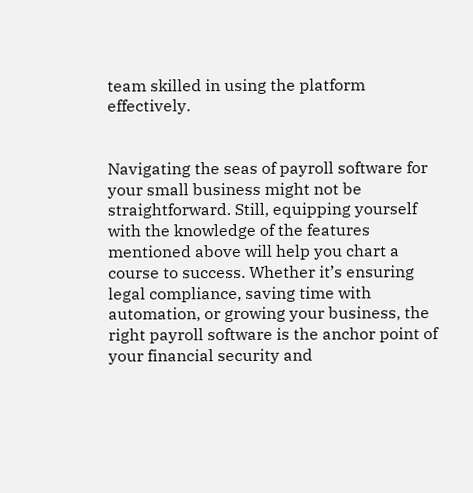team skilled in using the platform effectively.


Navigating the seas of payroll software for your small business might not be straightforward. Still, equipping yourself with the knowledge of the features mentioned above will help you chart a course to success. Whether it’s ensuring legal compliance, saving time with automation, or growing your business, the right payroll software is the anchor point of your financial security and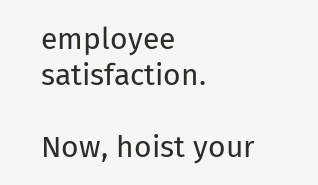employee satisfaction.

Now, hoist your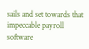sails and set towards that impeccable payroll software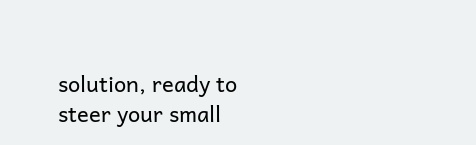solution, ready to steer your small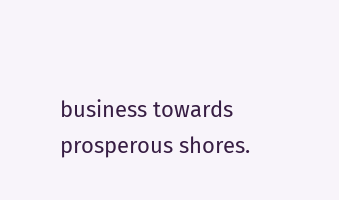business towards prosperous shores.